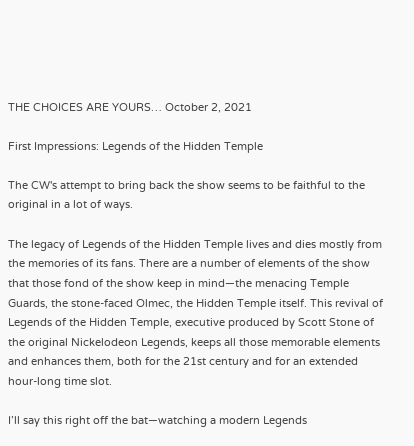THE CHOICES ARE YOURS… October 2, 2021

First Impressions: Legends of the Hidden Temple

The CW's attempt to bring back the show seems to be faithful to the original in a lot of ways.

The legacy of Legends of the Hidden Temple lives and dies mostly from the memories of its fans. There are a number of elements of the show that those fond of the show keep in mind—the menacing Temple Guards, the stone-faced Olmec, the Hidden Temple itself. This revival of Legends of the Hidden Temple, executive produced by Scott Stone of the original Nickelodeon Legends, keeps all those memorable elements and enhances them, both for the 21st century and for an extended hour-long time slot.

I’ll say this right off the bat—watching a modern Legends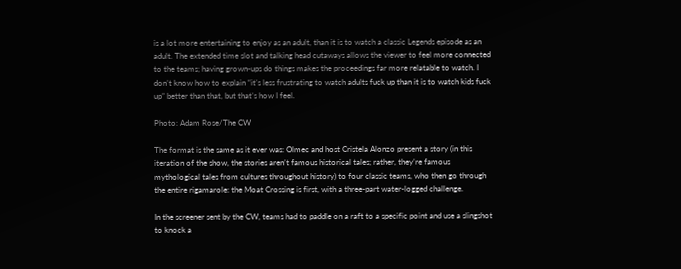is a lot more entertaining to enjoy as an adult, than it is to watch a classic Legends episode as an adult. The extended time slot and talking head cutaways allows the viewer to feel more connected to the teams; having grown-ups do things makes the proceedings far more relatable to watch. I don’t know how to explain “it’s less frustrating to watch adults fuck up than it is to watch kids fuck up” better than that, but that’s how I feel.

Photo: Adam Rose/The CW

The format is the same as it ever was: Olmec and host Cristela Alonzo present a story (in this iteration of the show, the stories aren’t famous historical tales; rather, they’re famous mythological tales from cultures throughout history) to four classic teams, who then go through the entire rigamarole: the Moat Crossing is first, with a three-part water-logged challenge.

In the screener sent by the CW, teams had to paddle on a raft to a specific point and use a slingshot to knock a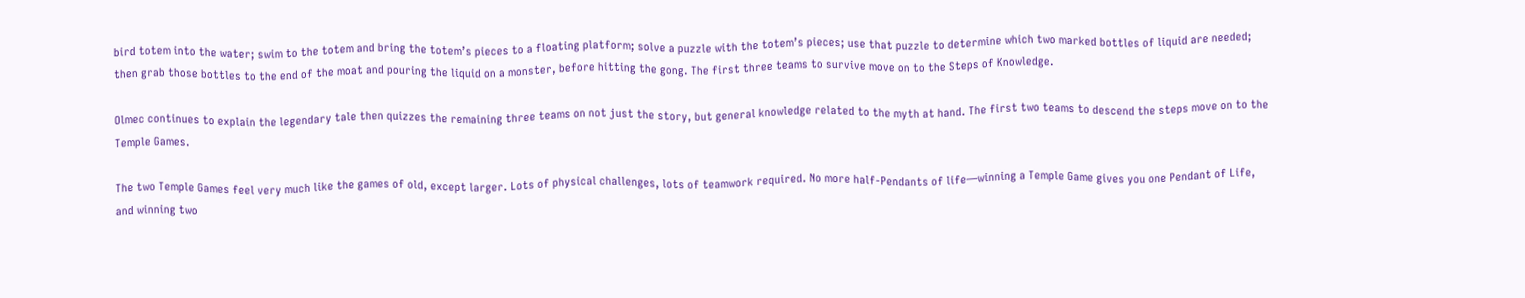bird totem into the water; swim to the totem and bring the totem’s pieces to a floating platform; solve a puzzle with the totem’s pieces; use that puzzle to determine which two marked bottles of liquid are needed; then grab those bottles to the end of the moat and pouring the liquid on a monster, before hitting the gong. The first three teams to survive move on to the Steps of Knowledge.

Olmec continues to explain the legendary tale then quizzes the remaining three teams on not just the story, but general knowledge related to the myth at hand. The first two teams to descend the steps move on to the Temple Games.

The two Temple Games feel very much like the games of old, except larger. Lots of physical challenges, lots of teamwork required. No more half-Pendants of life—winning a Temple Game gives you one Pendant of Life, and winning two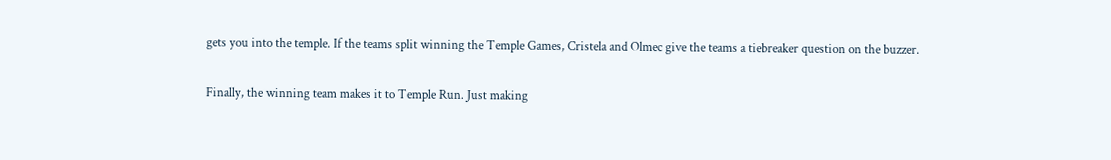gets you into the temple. If the teams split winning the Temple Games, Cristela and Olmec give the teams a tiebreaker question on the buzzer.

Finally, the winning team makes it to Temple Run. Just making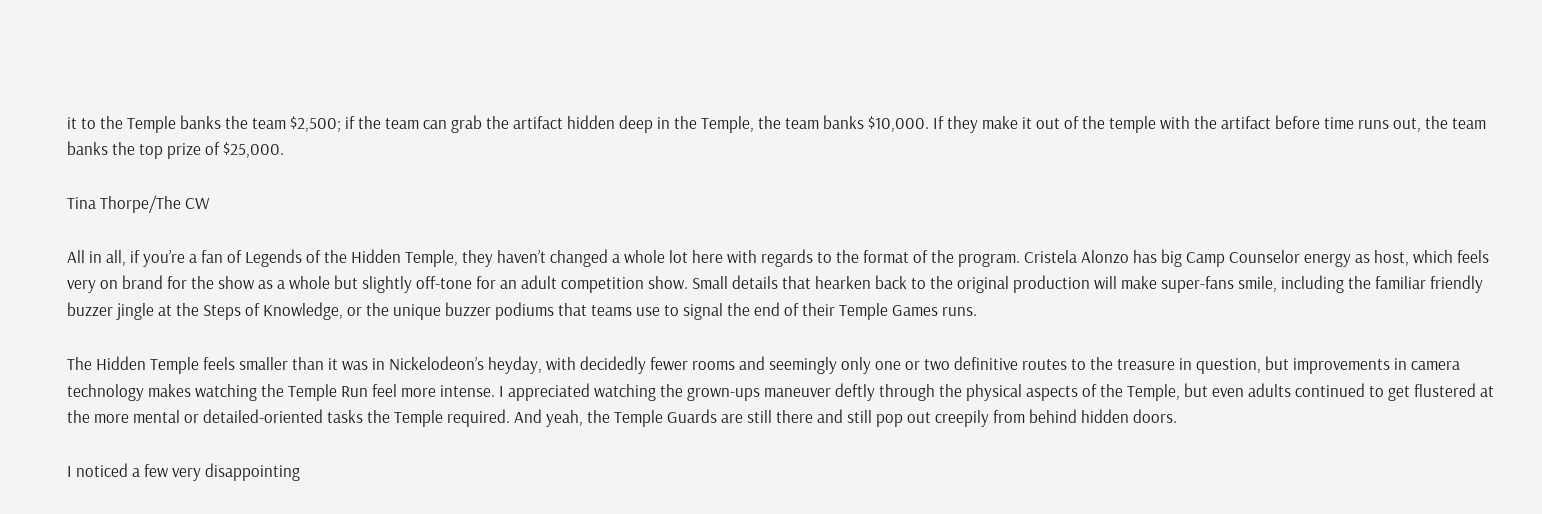it to the Temple banks the team $2,500; if the team can grab the artifact hidden deep in the Temple, the team banks $10,000. If they make it out of the temple with the artifact before time runs out, the team banks the top prize of $25,000.

Tina Thorpe/The CW

All in all, if you’re a fan of Legends of the Hidden Temple, they haven’t changed a whole lot here with regards to the format of the program. Cristela Alonzo has big Camp Counselor energy as host, which feels very on brand for the show as a whole but slightly off-tone for an adult competition show. Small details that hearken back to the original production will make super-fans smile, including the familiar friendly buzzer jingle at the Steps of Knowledge, or the unique buzzer podiums that teams use to signal the end of their Temple Games runs.

The Hidden Temple feels smaller than it was in Nickelodeon’s heyday, with decidedly fewer rooms and seemingly only one or two definitive routes to the treasure in question, but improvements in camera technology makes watching the Temple Run feel more intense. I appreciated watching the grown-ups maneuver deftly through the physical aspects of the Temple, but even adults continued to get flustered at the more mental or detailed-oriented tasks the Temple required. And yeah, the Temple Guards are still there and still pop out creepily from behind hidden doors.

I noticed a few very disappointing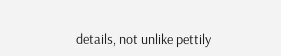details, not unlike pettily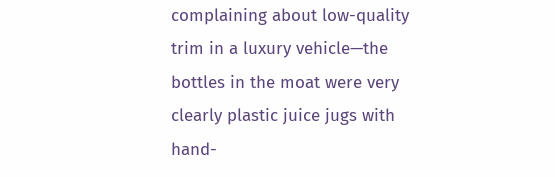complaining about low-quality trim in a luxury vehicle—the bottles in the moat were very clearly plastic juice jugs with hand-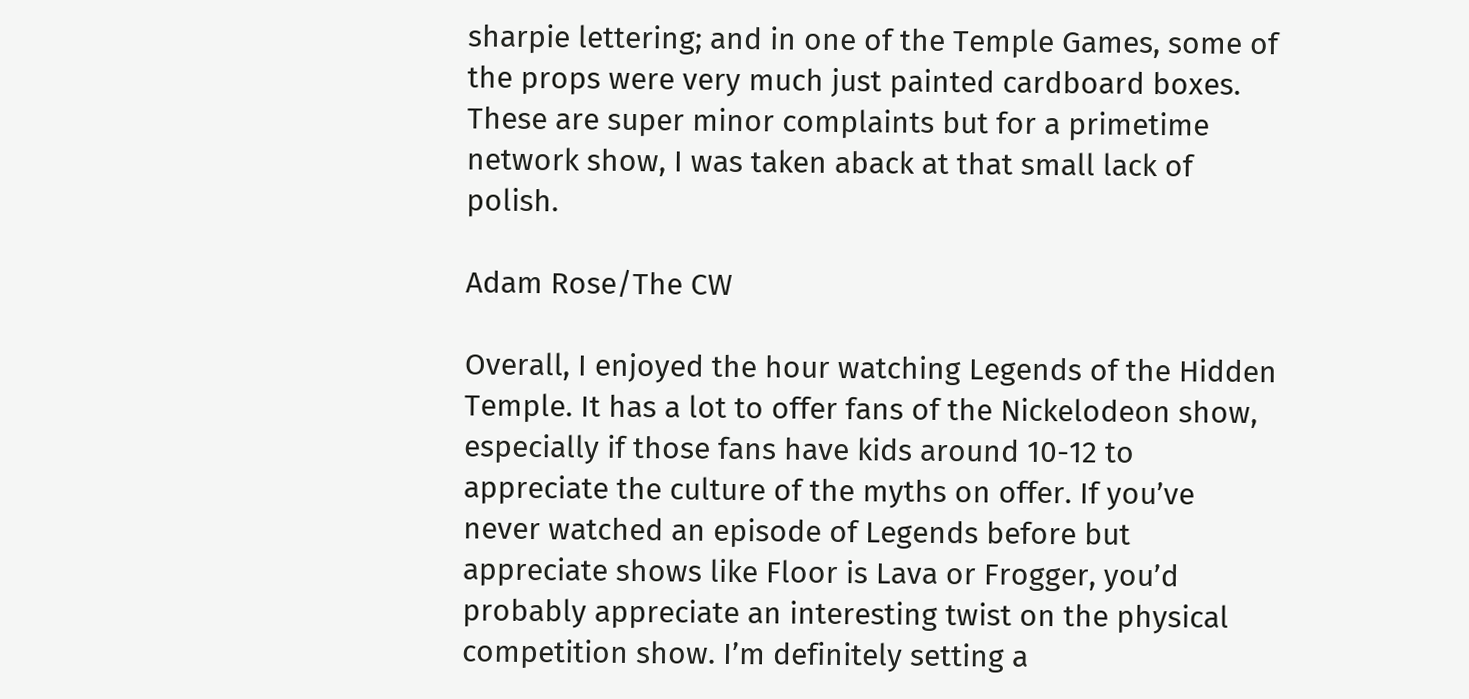sharpie lettering; and in one of the Temple Games, some of the props were very much just painted cardboard boxes. These are super minor complaints but for a primetime network show, I was taken aback at that small lack of polish.

Adam Rose/The CW

Overall, I enjoyed the hour watching Legends of the Hidden Temple. It has a lot to offer fans of the Nickelodeon show, especially if those fans have kids around 10-12 to appreciate the culture of the myths on offer. If you’ve never watched an episode of Legends before but appreciate shows like Floor is Lava or Frogger, you’d probably appreciate an interesting twist on the physical competition show. I’m definitely setting a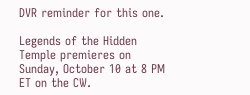DVR reminder for this one.

Legends of the Hidden Temple premieres on Sunday, October 10 at 8 PM ET on the CW.